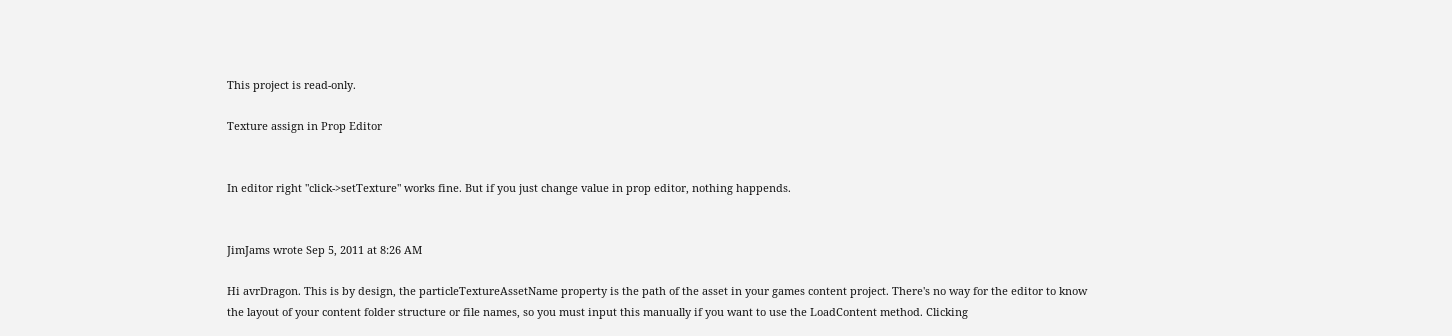This project is read-only.

Texture assign in Prop Editor


In editor right "click->setTexture" works fine. But if you just change value in prop editor, nothing happends.


JimJams wrote Sep 5, 2011 at 8:26 AM

Hi avrDragon. This is by design, the particleTextureAssetName property is the path of the asset in your games content project. There's no way for the editor to know the layout of your content folder structure or file names, so you must input this manually if you want to use the LoadContent method. Clicking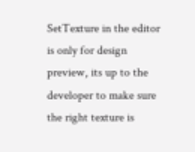SetTexture in the editor is only for design preview, its up to the developer to make sure the right texture is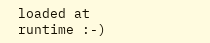loaded at runtime :-)